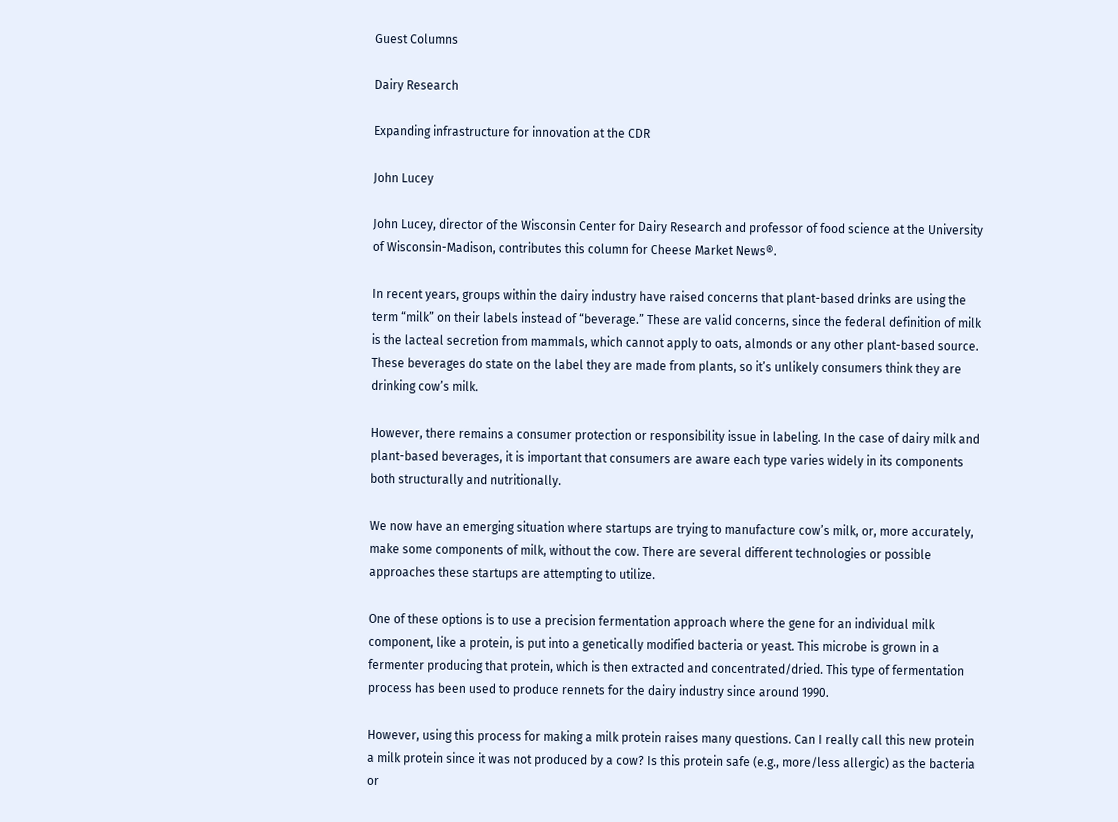Guest Columns

Dairy Research

Expanding infrastructure for innovation at the CDR

John Lucey

John Lucey, director of the Wisconsin Center for Dairy Research and professor of food science at the University of Wisconsin-Madison, contributes this column for Cheese Market News®.

In recent years, groups within the dairy industry have raised concerns that plant-based drinks are using the term “milk” on their labels instead of “beverage.” These are valid concerns, since the federal definition of milk is the lacteal secretion from mammals, which cannot apply to oats, almonds or any other plant-based source. These beverages do state on the label they are made from plants, so it’s unlikely consumers think they are drinking cow’s milk.

However, there remains a consumer protection or responsibility issue in labeling. In the case of dairy milk and plant-based beverages, it is important that consumers are aware each type varies widely in its components both structurally and nutritionally.

We now have an emerging situation where startups are trying to manufacture cow’s milk, or, more accurately, make some components of milk, without the cow. There are several different technologies or possible approaches these startups are attempting to utilize.

One of these options is to use a precision fermentation approach where the gene for an individual milk component, like a protein, is put into a genetically modified bacteria or yeast. This microbe is grown in a fermenter producing that protein, which is then extracted and concentrated/dried. This type of fermentation process has been used to produce rennets for the dairy industry since around 1990.

However, using this process for making a milk protein raises many questions. Can I really call this new protein a milk protein since it was not produced by a cow? Is this protein safe (e.g., more/less allergic) as the bacteria or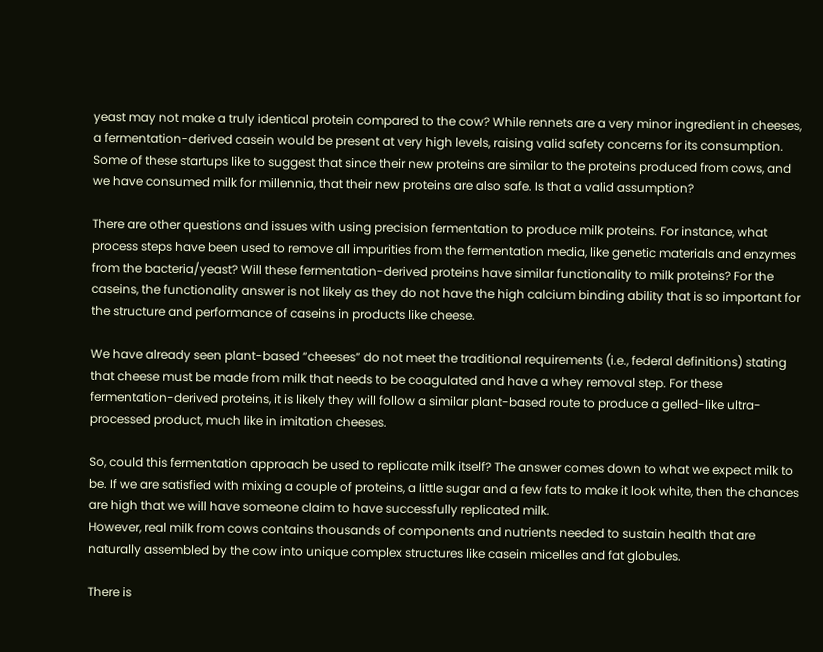yeast may not make a truly identical protein compared to the cow? While rennets are a very minor ingredient in cheeses, a fermentation-derived casein would be present at very high levels, raising valid safety concerns for its consumption. Some of these startups like to suggest that since their new proteins are similar to the proteins produced from cows, and we have consumed milk for millennia, that their new proteins are also safe. Is that a valid assumption?

There are other questions and issues with using precision fermentation to produce milk proteins. For instance, what process steps have been used to remove all impurities from the fermentation media, like genetic materials and enzymes from the bacteria/yeast? Will these fermentation-derived proteins have similar functionality to milk proteins? For the caseins, the functionality answer is not likely as they do not have the high calcium binding ability that is so important for the structure and performance of caseins in products like cheese.

We have already seen plant-based “cheeses” do not meet the traditional requirements (i.e., federal definitions) stating that cheese must be made from milk that needs to be coagulated and have a whey removal step. For these fermentation-derived proteins, it is likely they will follow a similar plant-based route to produce a gelled-like ultra-processed product, much like in imitation cheeses.

So, could this fermentation approach be used to replicate milk itself? The answer comes down to what we expect milk to be. If we are satisfied with mixing a couple of proteins, a little sugar and a few fats to make it look white, then the chances are high that we will have someone claim to have successfully replicated milk.
However, real milk from cows contains thousands of components and nutrients needed to sustain health that are naturally assembled by the cow into unique complex structures like casein micelles and fat globules.

There is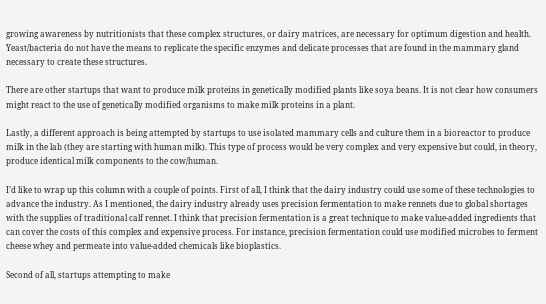growing awareness by nutritionists that these complex structures, or dairy matrices, are necessary for optimum digestion and health. Yeast/bacteria do not have the means to replicate the specific enzymes and delicate processes that are found in the mammary gland necessary to create these structures.

There are other startups that want to produce milk proteins in genetically modified plants like soya beans. It is not clear how consumers might react to the use of genetically modified organisms to make milk proteins in a plant.

Lastly, a different approach is being attempted by startups to use isolated mammary cells and culture them in a bioreactor to produce milk in the lab (they are starting with human milk). This type of process would be very complex and very expensive but could, in theory, produce identical milk components to the cow/human.

I’d like to wrap up this column with a couple of points. First of all, I think that the dairy industry could use some of these technologies to advance the industry. As I mentioned, the dairy industry already uses precision fermentation to make rennets due to global shortages with the supplies of traditional calf rennet. I think that precision fermentation is a great technique to make value-added ingredients that can cover the costs of this complex and expensive process. For instance, precision fermentation could use modified microbes to ferment cheese whey and permeate into value-added chemicals like bioplastics.

Second of all, startups attempting to make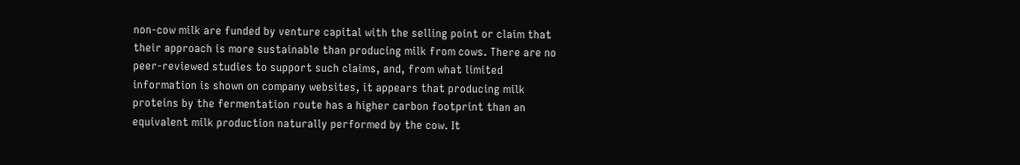non-cow milk are funded by venture capital with the selling point or claim that their approach is more sustainable than producing milk from cows. There are no peer-reviewed studies to support such claims, and, from what limited information is shown on company websites, it appears that producing milk proteins by the fermentation route has a higher carbon footprint than an equivalent milk production naturally performed by the cow. It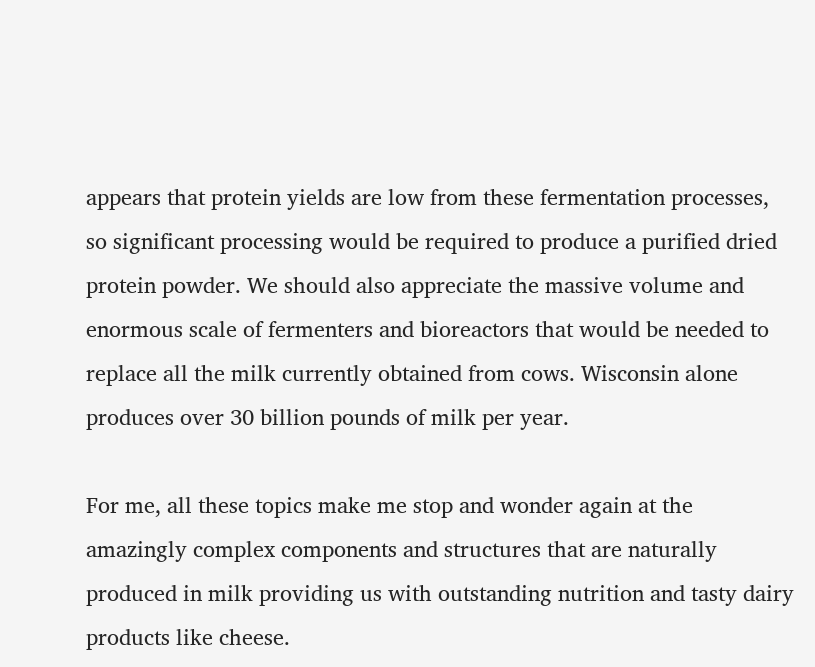appears that protein yields are low from these fermentation processes, so significant processing would be required to produce a purified dried protein powder. We should also appreciate the massive volume and enormous scale of fermenters and bioreactors that would be needed to replace all the milk currently obtained from cows. Wisconsin alone produces over 30 billion pounds of milk per year.

For me, all these topics make me stop and wonder again at the amazingly complex components and structures that are naturally produced in milk providing us with outstanding nutrition and tasty dairy products like cheese.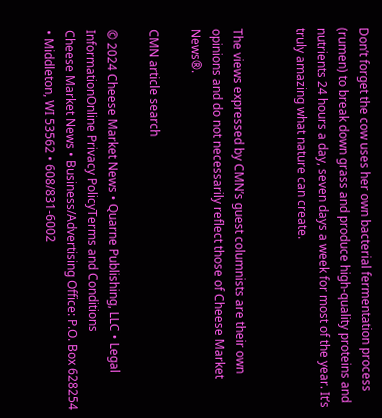Don’t forget the cow uses her own bacterial fermentation process (rumen) to break down grass and produce high-quality proteins and nutrients 24 hours a day, seven days a week for most of the year. It’s truly amazing what nature can create.


The views expressed by CMN’s guest columnists are their own opinions and do not necessarily reflect those of Cheese Market News®.

CMN article search

© 2024 Cheese Market News • Quarne Publishing, LLC • Legal InformationOnline Privacy PolicyTerms and Conditions
Cheese Market News • Business/Advertising Office: P.O. Box 628254 • Middleton, WI 53562 • 608/831-6002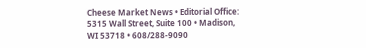Cheese Market News • Editorial Office: 5315 Wall Street, Suite 100 • Madison, WI 53718 • 608/288-9090